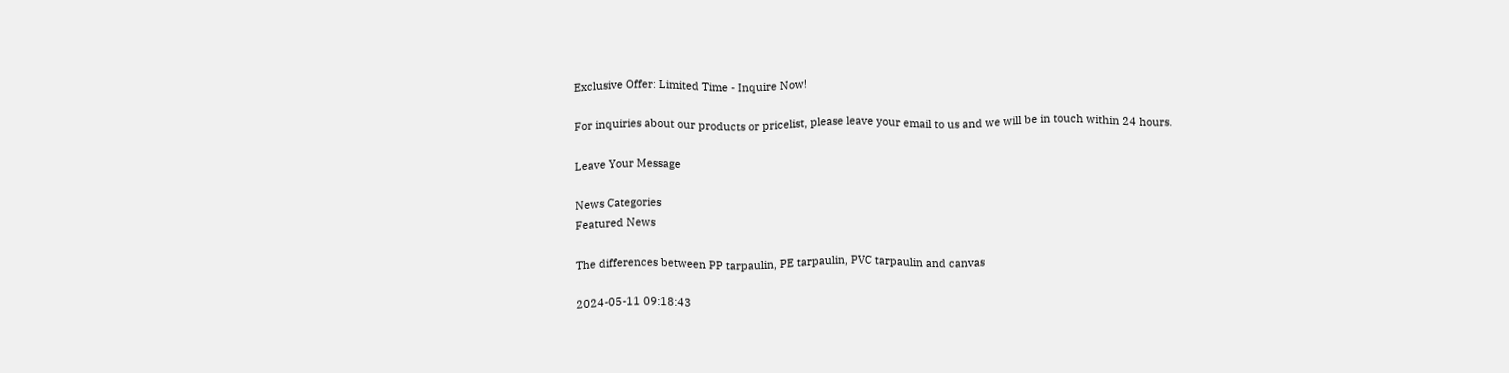Exclusive Offer: Limited Time - Inquire Now!

For inquiries about our products or pricelist, please leave your email to us and we will be in touch within 24 hours.

Leave Your Message

News Categories
Featured News

The differences between PP tarpaulin, PE tarpaulin, PVC tarpaulin and canvas

2024-05-11 09:18:43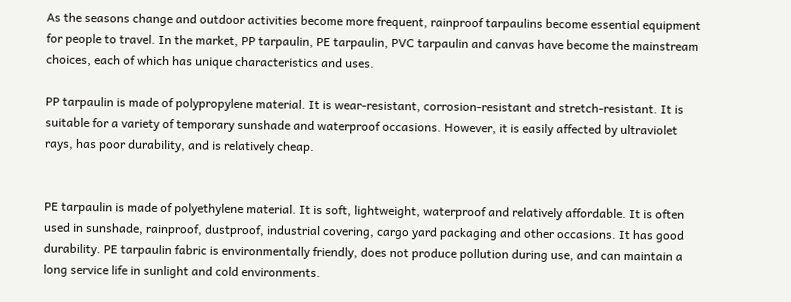As the seasons change and outdoor activities become more frequent, rainproof tarpaulins become essential equipment for people to travel. In the market, PP tarpaulin, PE tarpaulin, PVC tarpaulin and canvas have become the mainstream choices, each of which has unique characteristics and uses.

PP tarpaulin is made of polypropylene material. It is wear-resistant, corrosion-resistant and stretch-resistant. It is suitable for a variety of temporary sunshade and waterproof occasions. However, it is easily affected by ultraviolet rays, has poor durability, and is relatively cheap.


PE tarpaulin is made of polyethylene material. It is soft, lightweight, waterproof and relatively affordable. It is often used in sunshade, rainproof, dustproof, industrial covering, cargo yard packaging and other occasions. It has good durability. PE tarpaulin fabric is environmentally friendly, does not produce pollution during use, and can maintain a long service life in sunlight and cold environments.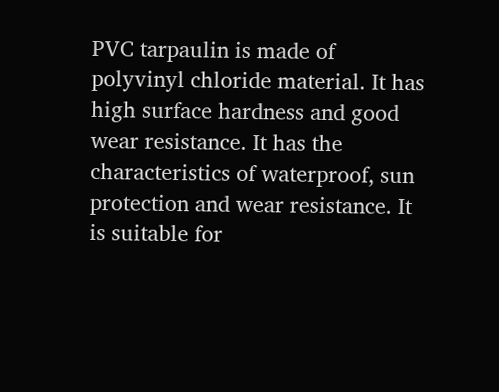PVC tarpaulin is made of polyvinyl chloride material. It has high surface hardness and good wear resistance. It has the characteristics of waterproof, sun protection and wear resistance. It is suitable for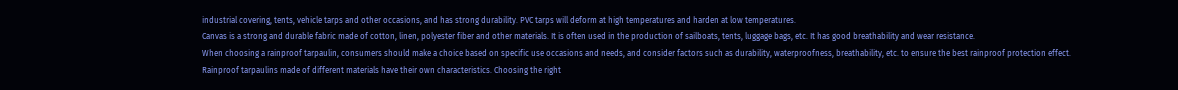industrial covering, tents, vehicle tarps and other occasions, and has strong durability. PVC tarps will deform at high temperatures and harden at low temperatures.
Canvas is a strong and durable fabric made of cotton, linen, polyester fiber and other materials. It is often used in the production of sailboats, tents, luggage bags, etc. It has good breathability and wear resistance.
When choosing a rainproof tarpaulin, consumers should make a choice based on specific use occasions and needs, and consider factors such as durability, waterproofness, breathability, etc. to ensure the best rainproof protection effect. Rainproof tarpaulins made of different materials have their own characteristics. Choosing the right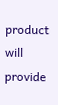product will provide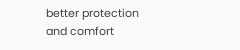better protection and comfort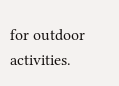for outdoor activities.